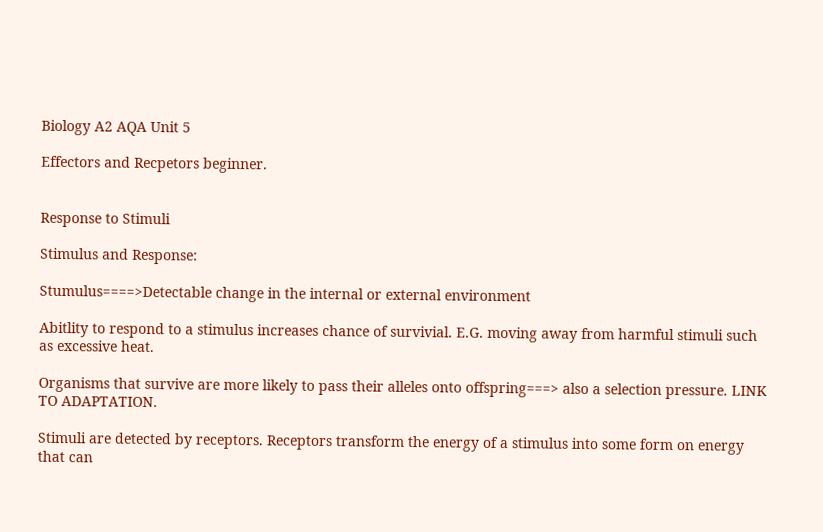Biology A2 AQA Unit 5

Effectors and Recpetors beginner.


Response to Stimuli

Stimulus and Response:

Stumulus====>Detectable change in the internal or external environment

Abitlity to respond to a stimulus increases chance of survivial. E.G. moving away from harmful stimuli such as excessive heat.

Organisms that survive are more likely to pass their alleles onto offspring===> also a selection pressure. LINK TO ADAPTATION.

Stimuli are detected by receptors. Receptors transform the energy of a stimulus into some form on energy that can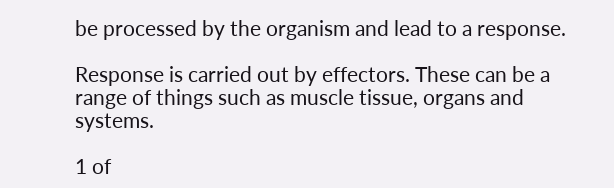be processed by the organism and lead to a response.

Response is carried out by effectors. These can be a range of things such as muscle tissue, organs and systems.

1 of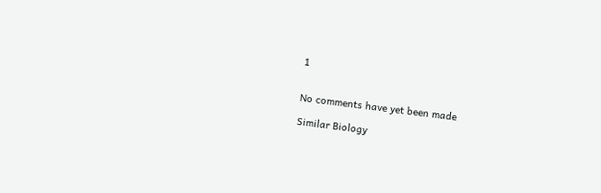1


No comments have yet been made

Similar Biology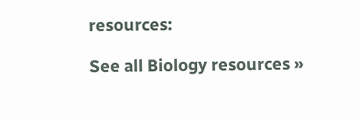resources:

See all Biology resources »